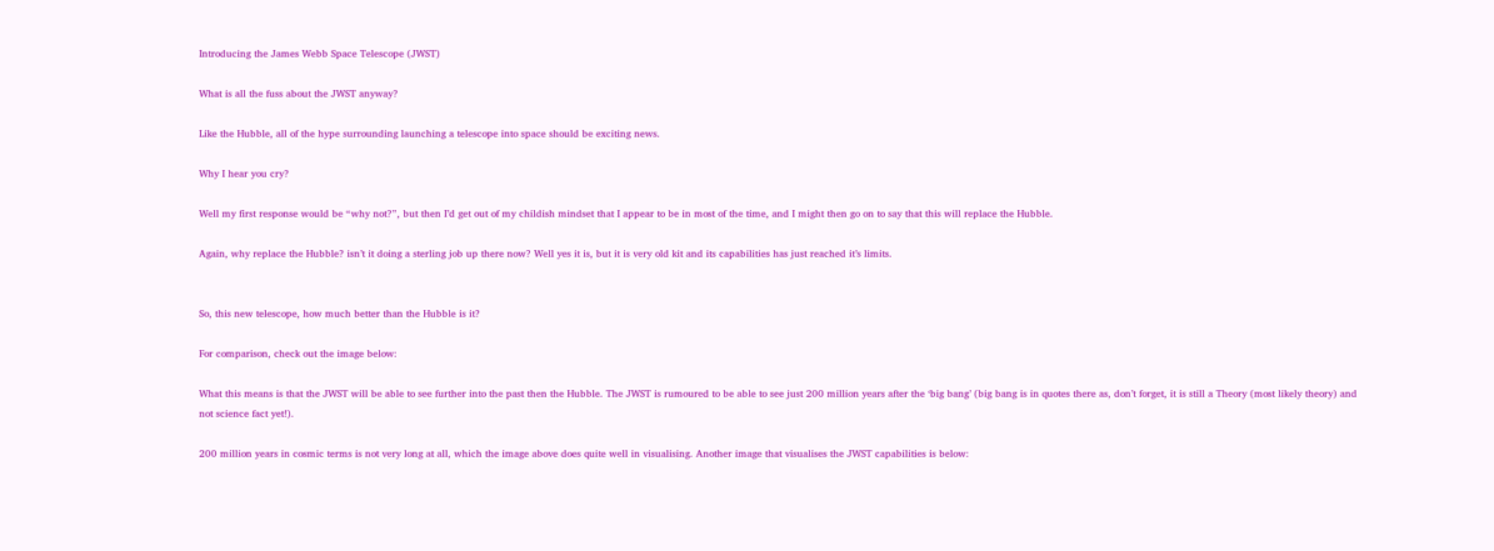Introducing the James Webb Space Telescope (JWST)

What is all the fuss about the JWST anyway?

Like the Hubble, all of the hype surrounding launching a telescope into space should be exciting news.

Why I hear you cry?

Well my first response would be “why not?”, but then I’d get out of my childish mindset that I appear to be in most of the time, and I might then go on to say that this will replace the Hubble.

Again, why replace the Hubble? isn’t it doing a sterling job up there now? Well yes it is, but it is very old kit and its capabilities has just reached it’s limits.


So, this new telescope, how much better than the Hubble is it?

For comparison, check out the image below:

What this means is that the JWST will be able to see further into the past then the Hubble. The JWST is rumoured to be able to see just 200 million years after the ‘big bang’ (big bang is in quotes there as, don’t forget, it is still a Theory (most likely theory) and not science fact yet!).

200 million years in cosmic terms is not very long at all, which the image above does quite well in visualising. Another image that visualises the JWST capabilities is below: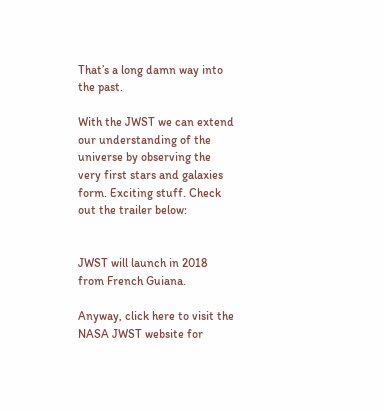That’s a long damn way into the past.

With the JWST we can extend our understanding of the universe by observing the very first stars and galaxies form. Exciting stuff. Check out the trailer below:


JWST will launch in 2018 from French Guiana.

Anyway, click here to visit the NASA JWST website for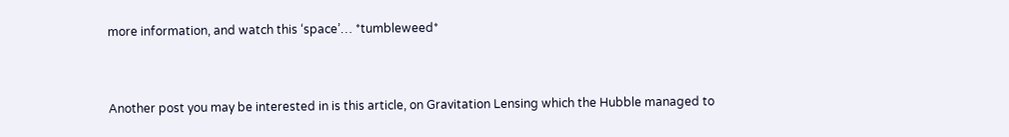more information, and watch this ‘space’… *tumbleweed*


Another post you may be interested in is this article, on Gravitation Lensing which the Hubble managed to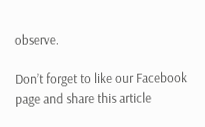observe.

Don’t forget to like our Facebook page and share this article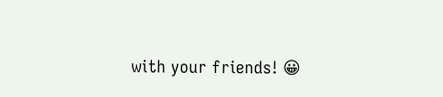with your friends! 😀